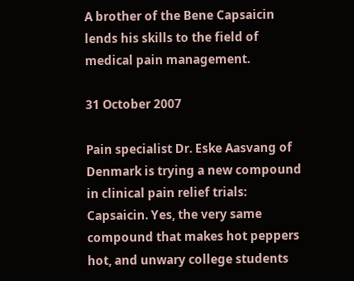A brother of the Bene Capsaicin lends his skills to the field of medical pain management.

31 October 2007

Pain specialist Dr. Eske Aasvang of Denmark is trying a new compound in clinical pain relief trials: Capsaicin. Yes, the very same compound that makes hot peppers hot, and unwary college students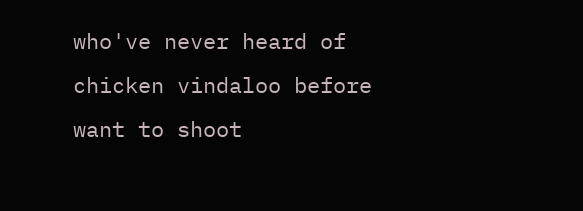who've never heard of chicken vindaloo before want to shoot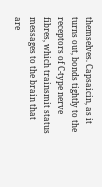themselves. Capsaicin, as it turns out, bonds tightly to the receptors of C-type nerve fibres, which trainsmit status messages to the brain that are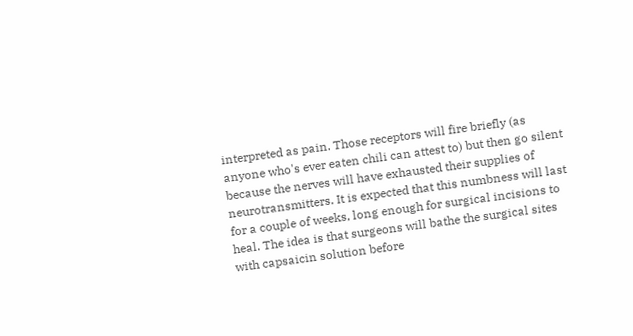interpreted as pain. Those receptors will fire briefly (as anyone who's ever eaten chili can attest to) but then go silent because the nerves will have exhausted their supplies of neurotransmitters. It is expected that this numbness will last for a couple of weeks, long enough for surgical incisions to heal. The idea is that surgeons will bathe the surgical sites with capsaicin solution before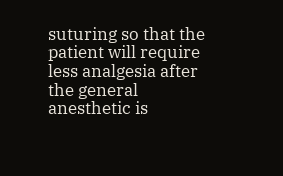suturing so that the patient will require less analgesia after the general anesthetic is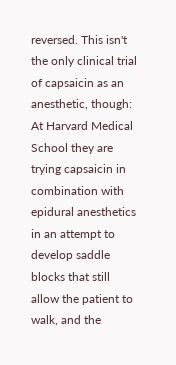reversed. This isn't the only clinical trial of capsaicin as an anesthetic, though: At Harvard Medical School they are trying capsaicin in combination with epidural anesthetics in an attempt to develop saddle blocks that still allow the patient to walk, and the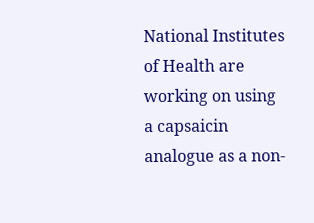National Institutes of Health are working on using a capsaicin analogue as a non-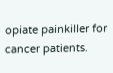opiate painkiller for cancer patients.